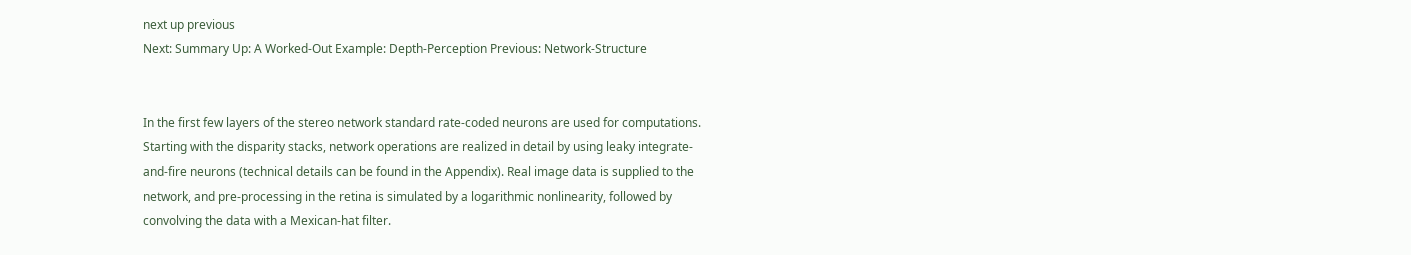next up previous
Next: Summary Up: A Worked-Out Example: Depth-Perception Previous: Network-Structure


In the first few layers of the stereo network standard rate-coded neurons are used for computations. Starting with the disparity stacks, network operations are realized in detail by using leaky integrate-and-fire neurons (technical details can be found in the Appendix). Real image data is supplied to the network, and pre-processing in the retina is simulated by a logarithmic nonlinearity, followed by convolving the data with a Mexican-hat filter.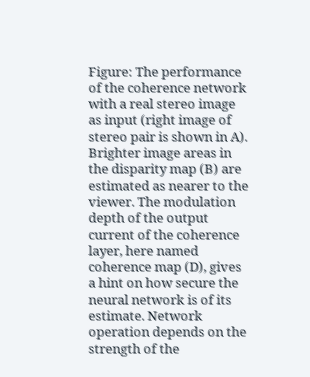Figure: The performance of the coherence network with a real stereo image as input (right image of stereo pair is shown in A). Brighter image areas in the disparity map (B) are estimated as nearer to the viewer. The modulation depth of the output current of the coherence layer, here named coherence map (D), gives a hint on how secure the neural network is of its estimate. Network operation depends on the strength of the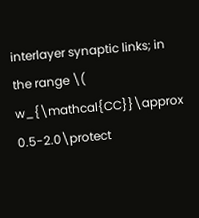interlayer synaptic links; in the range \( w_{\mathcal{CC}}\approx 0.5-2.0\protect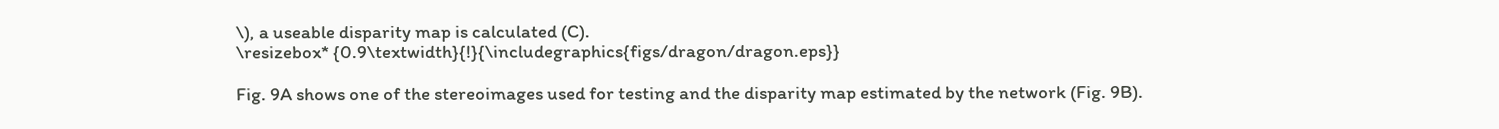\), a useable disparity map is calculated (C).
\resizebox* {0.9\textwidth}{!}{\includegraphics{figs/dragon/dragon.eps}}

Fig. 9A shows one of the stereoimages used for testing and the disparity map estimated by the network (Fig. 9B).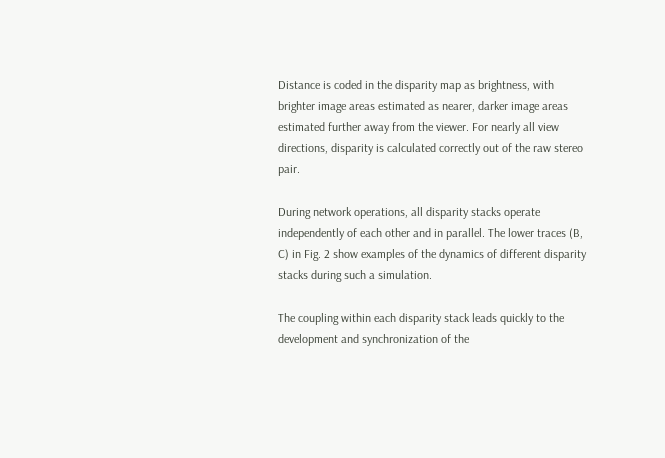Distance is coded in the disparity map as brightness, with brighter image areas estimated as nearer, darker image areas estimated further away from the viewer. For nearly all view directions, disparity is calculated correctly out of the raw stereo pair.

During network operations, all disparity stacks operate independently of each other and in parallel. The lower traces (B, C) in Fig. 2 show examples of the dynamics of different disparity stacks during such a simulation.

The coupling within each disparity stack leads quickly to the development and synchronization of the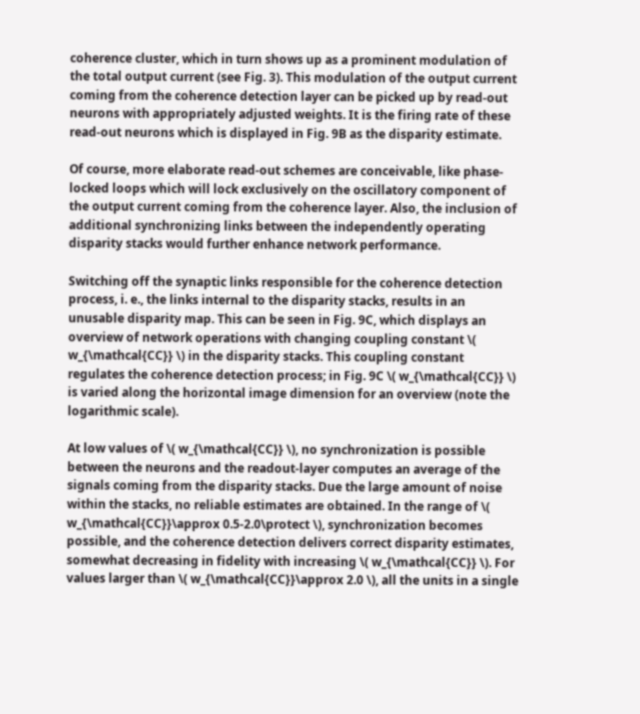coherence cluster, which in turn shows up as a prominent modulation of the total output current (see Fig. 3). This modulation of the output current coming from the coherence detection layer can be picked up by read-out neurons with appropriately adjusted weights. It is the firing rate of these read-out neurons which is displayed in Fig. 9B as the disparity estimate.

Of course, more elaborate read-out schemes are conceivable, like phase-locked loops which will lock exclusively on the oscillatory component of the output current coming from the coherence layer. Also, the inclusion of additional synchronizing links between the independently operating disparity stacks would further enhance network performance.

Switching off the synaptic links responsible for the coherence detection process, i. e., the links internal to the disparity stacks, results in an unusable disparity map. This can be seen in Fig. 9C, which displays an overview of network operations with changing coupling constant \( w_{\mathcal{CC}} \) in the disparity stacks. This coupling constant regulates the coherence detection process; in Fig. 9C \( w_{\mathcal{CC}} \) is varied along the horizontal image dimension for an overview (note the logarithmic scale).

At low values of \( w_{\mathcal{CC}} \), no synchronization is possible between the neurons and the readout-layer computes an average of the signals coming from the disparity stacks. Due the large amount of noise within the stacks, no reliable estimates are obtained. In the range of \( w_{\mathcal{CC}}\approx 0.5-2.0\protect \), synchronization becomes possible, and the coherence detection delivers correct disparity estimates, somewhat decreasing in fidelity with increasing \( w_{\mathcal{CC}} \). For values larger than \( w_{\mathcal{CC}}\approx 2.0 \), all the units in a single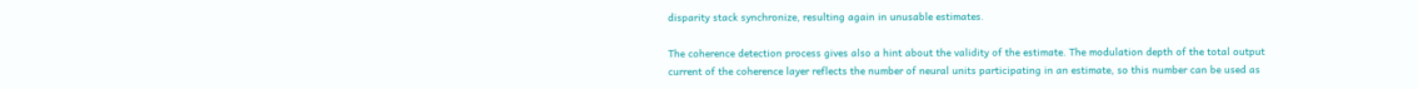disparity stack synchronize, resulting again in unusable estimates.

The coherence detection process gives also a hint about the validity of the estimate. The modulation depth of the total output current of the coherence layer reflects the number of neural units participating in an estimate, so this number can be used as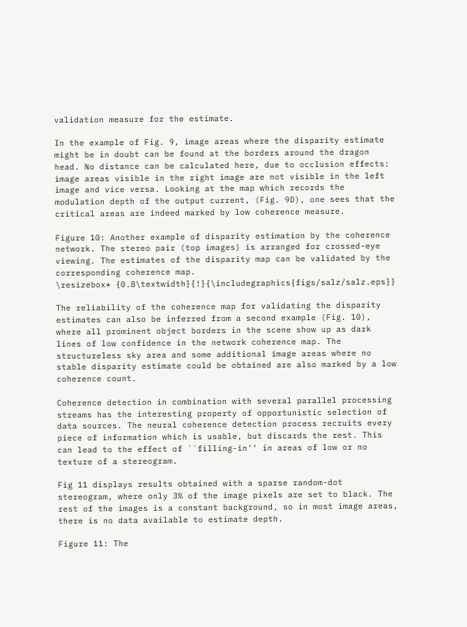validation measure for the estimate.

In the example of Fig. 9, image areas where the disparity estimate might be in doubt can be found at the borders around the dragon head. No distance can be calculated here, due to occlusion effects: image areas visible in the right image are not visible in the left image and vice versa. Looking at the map which records the modulation depth of the output current, (Fig. 9D), one sees that the critical areas are indeed marked by low coherence measure.

Figure 10: Another example of disparity estimation by the coherence network. The stereo pair (top images) is arranged for crossed-eye viewing. The estimates of the disparity map can be validated by the corresponding coherence map.
\resizebox* {0.8\textwidth}{!}{\includegraphics{figs/salz/salz.eps}}

The reliability of the coherence map for validating the disparity estimates can also be inferred from a second example (Fig. 10), where all prominent object borders in the scene show up as dark lines of low confidence in the network coherence map. The structureless sky area and some additional image areas where no stable disparity estimate could be obtained are also marked by a low coherence count.

Coherence detection in combination with several parallel processing streams has the interesting property of opportunistic selection of data sources. The neural coherence detection process recruits every piece of information which is usable, but discards the rest. This can lead to the effect of ``filling-in'' in areas of low or no texture of a stereogram.

Fig 11 displays results obtained with a sparse random-dot stereogram, where only 3% of the image pixels are set to black. The rest of the images is a constant background, so in most image areas, there is no data available to estimate depth.

Figure 11: The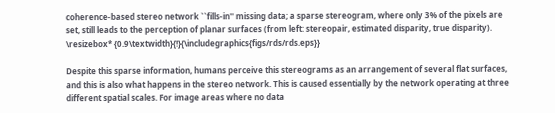coherence-based stereo network ``fills-in'' missing data; a sparse stereogram, where only 3% of the pixels are set, still leads to the perception of planar surfaces (from left: stereopair, estimated disparity, true disparity).
\resizebox* {0.9\textwidth}{!}{\includegraphics{figs/rds/rds.eps}}

Despite this sparse information, humans perceive this stereograms as an arrangement of several flat surfaces, and this is also what happens in the stereo network. This is caused essentially by the network operating at three different spatial scales. For image areas where no data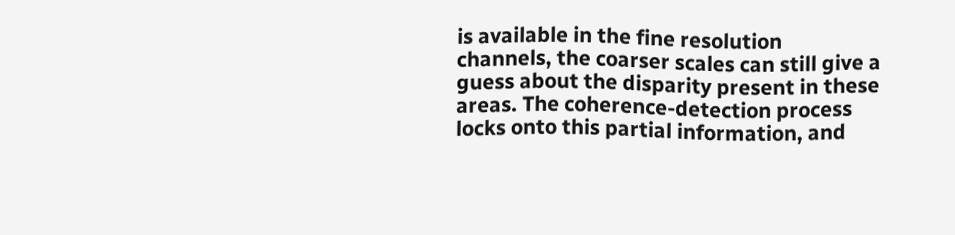is available in the fine resolution channels, the coarser scales can still give a guess about the disparity present in these areas. The coherence-detection process locks onto this partial information, and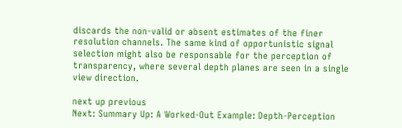discards the non-valid or absent estimates of the finer resolution channels. The same kind of opportunistic signal selection might also be responsable for the perception of transparency, where several depth planes are seen in a single view direction.

next up previous
Next: Summary Up: A Worked-Out Example: Depth-Perception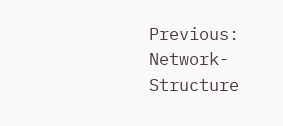Previous: Network-Structure